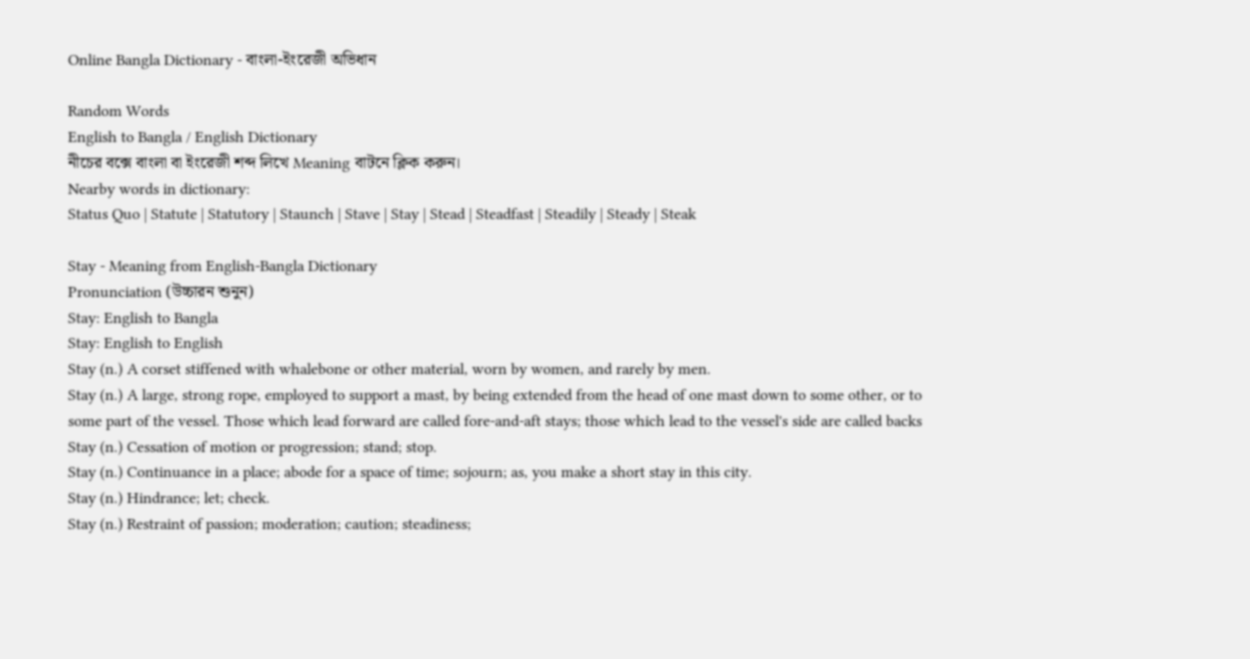Online Bangla Dictionary - বাংলা-ইংরেজী অভিধান

Random Words
English to Bangla / English Dictionary
নীচের বক্সে বাংলা বা ইংরেজী শব্দ লিখে Meaning বাটনে ক্লিক করুন।
Nearby words in dictionary:
Status Quo | Statute | Statutory | Staunch | Stave | Stay | Stead | Steadfast | Steadily | Steady | Steak

Stay - Meaning from English-Bangla Dictionary
Pronunciation (উচ্চারন শুনুন)
Stay: English to Bangla
Stay: English to English
Stay (n.) A corset stiffened with whalebone or other material, worn by women, and rarely by men.
Stay (n.) A large, strong rope, employed to support a mast, by being extended from the head of one mast down to some other, or to some part of the vessel. Those which lead forward are called fore-and-aft stays; those which lead to the vessel's side are called backs
Stay (n.) Cessation of motion or progression; stand; stop.
Stay (n.) Continuance in a place; abode for a space of time; sojourn; as, you make a short stay in this city.
Stay (n.) Hindrance; let; check.
Stay (n.) Restraint of passion; moderation; caution; steadiness;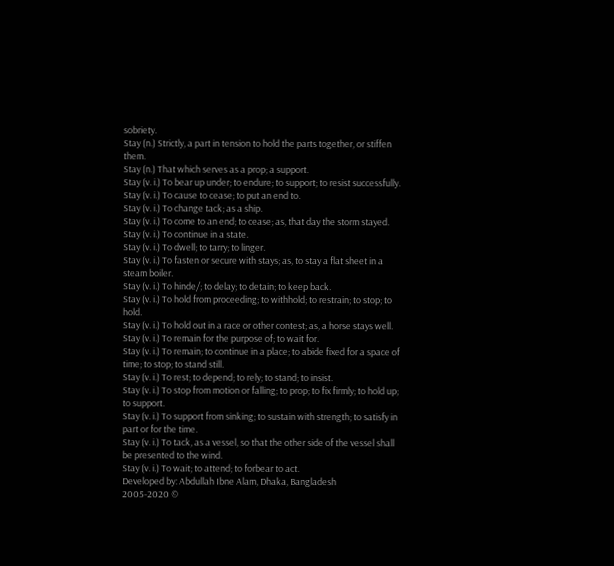sobriety.
Stay (n.) Strictly, a part in tension to hold the parts together, or stiffen them.
Stay (n.) That which serves as a prop; a support.
Stay (v. i.) To bear up under; to endure; to support; to resist successfully.
Stay (v. i.) To cause to cease; to put an end to.
Stay (v. i.) To change tack; as a ship.
Stay (v. i.) To come to an end; to cease; as, that day the storm stayed.
Stay (v. i.) To continue in a state.
Stay (v. i.) To dwell; to tarry; to linger.
Stay (v. i.) To fasten or secure with stays; as, to stay a flat sheet in a steam boiler.
Stay (v. i.) To hinde/; to delay; to detain; to keep back.
Stay (v. i.) To hold from proceeding; to withhold; to restrain; to stop; to hold.
Stay (v. i.) To hold out in a race or other contest; as, a horse stays well.
Stay (v. i.) To remain for the purpose of; to wait for.
Stay (v. i.) To remain; to continue in a place; to abide fixed for a space of time; to stop; to stand still.
Stay (v. i.) To rest; to depend; to rely; to stand; to insist.
Stay (v. i.) To stop from motion or falling; to prop; to fix firmly; to hold up; to support.
Stay (v. i.) To support from sinking; to sustain with strength; to satisfy in part or for the time.
Stay (v. i.) To tack, as a vessel, so that the other side of the vessel shall be presented to the wind.
Stay (v. i.) To wait; to attend; to forbear to act.
Developed by: Abdullah Ibne Alam, Dhaka, Bangladesh
2005-2020 ©